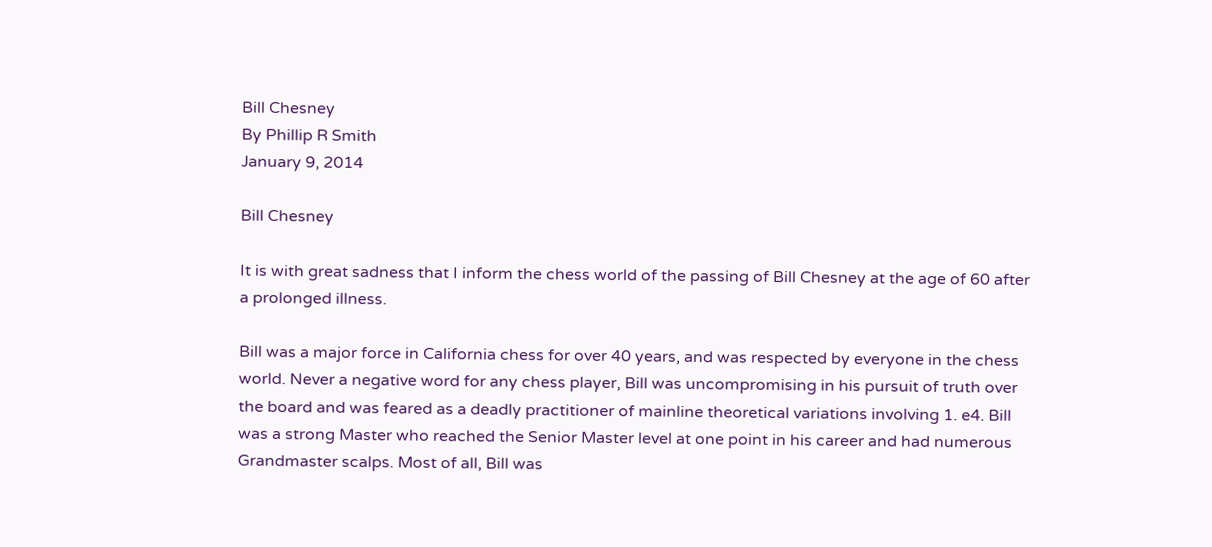Bill Chesney
By Phillip R Smith
January 9, 2014

Bill Chesney

It is with great sadness that I inform the chess world of the passing of Bill Chesney at the age of 60 after a prolonged illness.

Bill was a major force in California chess for over 40 years, and was respected by everyone in the chess world. Never a negative word for any chess player, Bill was uncompromising in his pursuit of truth over the board and was feared as a deadly practitioner of mainline theoretical variations involving 1. e4. Bill was a strong Master who reached the Senior Master level at one point in his career and had numerous Grandmaster scalps. Most of all, Bill was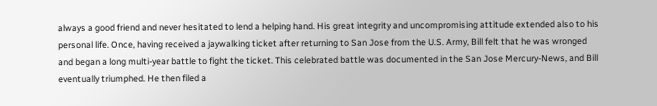always a good friend and never hesitated to lend a helping hand. His great integrity and uncompromising attitude extended also to his personal life. Once, having received a jaywalking ticket after returning to San Jose from the U.S. Army, Bill felt that he was wronged and began a long multi-year battle to fight the ticket. This celebrated battle was documented in the San Jose Mercury-News, and Bill eventually triumphed. He then filed a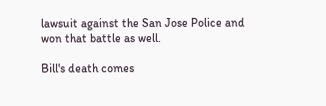lawsuit against the San Jose Police and won that battle as well.

Bill's death comes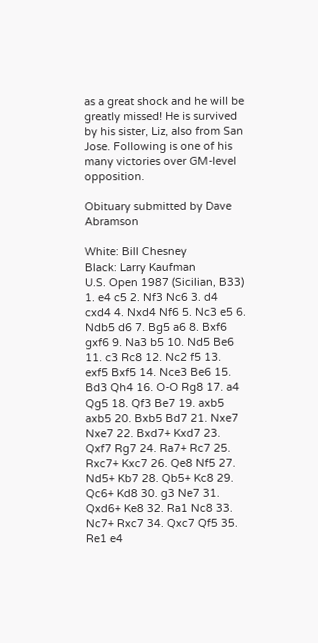as a great shock and he will be greatly missed! He is survived by his sister, Liz, also from San Jose. Following is one of his many victories over GM-level opposition.

Obituary submitted by Dave Abramson

White: Bill Chesney
Black: Larry Kaufman
U.S. Open 1987 (Sicilian, B33)
1. e4 c5 2. Nf3 Nc6 3. d4 cxd4 4. Nxd4 Nf6 5. Nc3 e5 6. Ndb5 d6 7. Bg5 a6 8. Bxf6 gxf6 9. Na3 b5 10. Nd5 Be6 11. c3 Rc8 12. Nc2 f5 13. exf5 Bxf5 14. Nce3 Be6 15. Bd3 Qh4 16. O-O Rg8 17. a4 Qg5 18. Qf3 Be7 19. axb5 axb5 20. Bxb5 Bd7 21. Nxe7 Nxe7 22. Bxd7+ Kxd7 23. Qxf7 Rg7 24. Ra7+ Rc7 25. Rxc7+ Kxc7 26. Qe8 Nf5 27. Nd5+ Kb7 28. Qb5+ Kc8 29. Qc6+ Kd8 30. g3 Ne7 31. Qxd6+ Ke8 32. Ra1 Nc8 33. Nc7+ Rxc7 34. Qxc7 Qf5 35. Re1 e4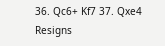36. Qc6+ Kf7 37. Qxe4 Resigns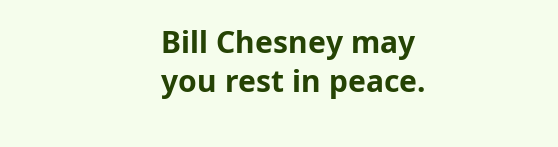Bill Chesney may you rest in peace.